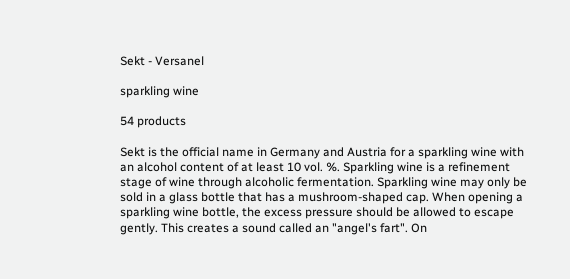Sekt - Versanel

sparkling wine

54 products

Sekt is the official name in Germany and Austria for a sparkling wine with an alcohol content of at least 10 vol. %. Sparkling wine is a refinement stage of wine through alcoholic fermentation. Sparkling wine may only be sold in a glass bottle that has a mushroom-shaped cap. When opening a sparkling wine bottle, the excess pressure should be allowed to escape gently. This creates a sound called an "angel's fart". On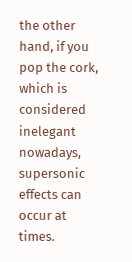the other hand, if you pop the cork, which is considered inelegant nowadays, supersonic effects can occur at times.